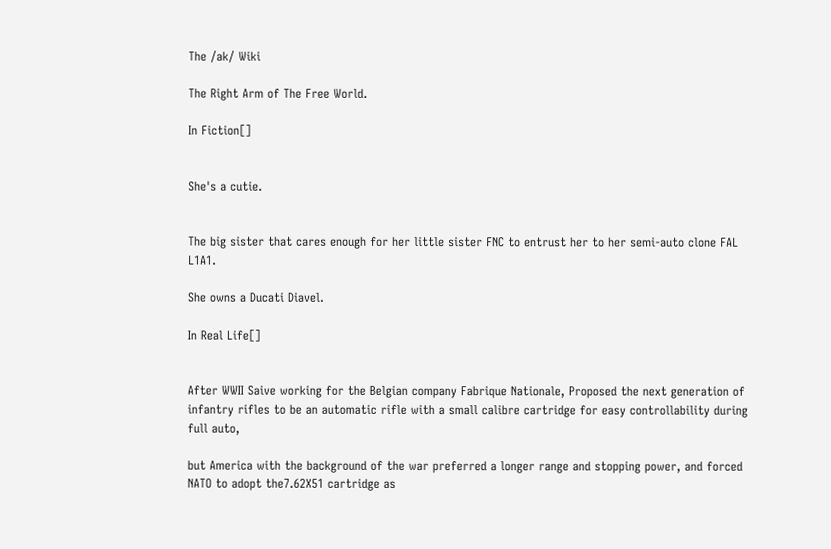The /ak/ Wiki

The Right Arm of The Free World.

In Fiction[]


She's a cutie.


The big sister that cares enough for her little sister FNC to entrust her to her semi-auto clone FAL L1A1.

She owns a Ducati Diavel.

In Real Life[]


After WWII Saive working for the Belgian company Fabrique Nationale, Proposed the next generation of infantry rifles to be an automatic rifle with a small calibre cartridge for easy controllability during full auto,

but America with the background of the war preferred a longer range and stopping power, and forced NATO to adopt the7.62X51 cartridge as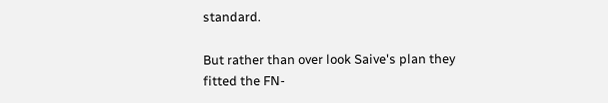standard.

But rather than over look Saive's plan they fitted the FN-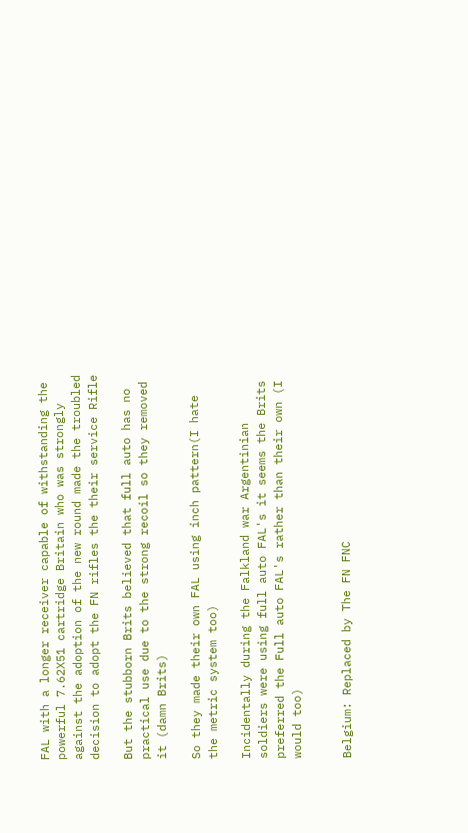FAL with a longer receiver capable of withstanding the powerful 7.62X51 cartridge Britain who was strongly against the adoption of the new round made the troubled decision to adopt the FN rifles the their service Rifle

But the stubborn Brits believed that full auto has no practical use due to the strong recoil so they removed it (damn Brits)

So they made their own FAL using inch pattern(I hate the metric system too)

Incidentally during the Falkland war Argentinian soldiers were using full auto FAL's it seems the Brits preferred the Full auto FAL's rather than their own (I would too)


Belgium: Replaced by The FN FNC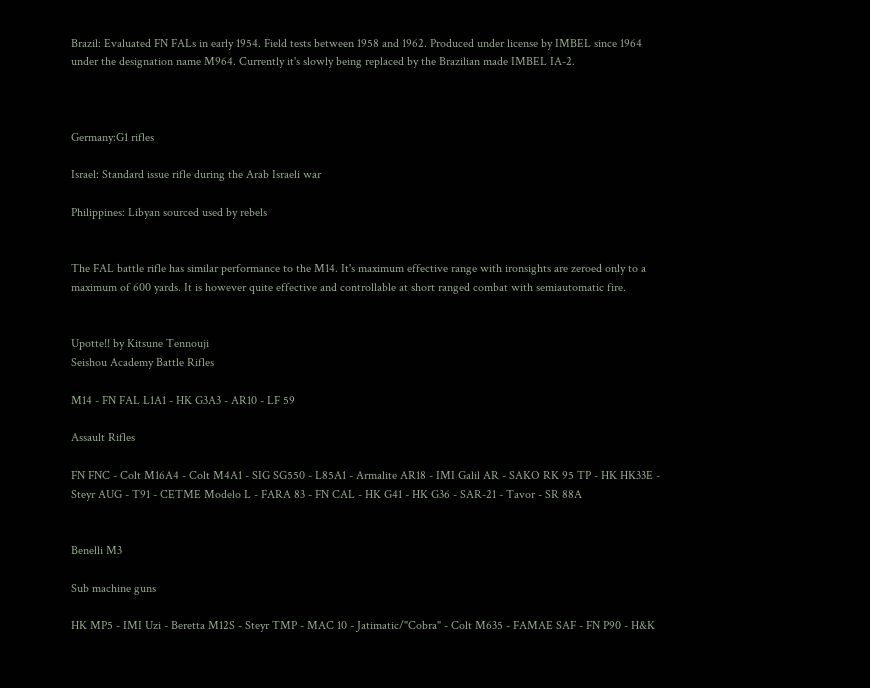Brazil: Evaluated FN FALs in early 1954. Field tests between 1958 and 1962. Produced under license by IMBEL since 1964 under the designation name M964. Currently it's slowly being replaced by the Brazilian made IMBEL IA-2.



Germany:G1 rifles

Israel: Standard issue rifle during the Arab Israeli war

Philippines: Libyan sourced used by rebels


The FAL battle rifle has similar performance to the M14. It's maximum effective range with ironsights are zeroed only to a maximum of 600 yards. It is however quite effective and controllable at short ranged combat with semiautomatic fire.


Upotte!! by Kitsune Tennouji
Seishou Academy Battle Rifles

M14 - FN FAL L1A1 - HK G3A3 - AR10 - LF 59

Assault Rifles

FN FNC - Colt M16A4 - Colt M4A1 - SIG SG550 - L85A1 - Armalite AR18 - IMI Galil AR - SAKO RK 95 TP - HK HK33E - Steyr AUG - T91 - CETME Modelo L - FARA 83 - FN CAL - HK G41 - HK G36 - SAR-21 - Tavor - SR 88A


Benelli M3

Sub machine guns

HK MP5 - IMI Uzi - Beretta M12S - Steyr TMP - MAC 10 - Jatimatic/"Cobra" - Colt M635 - FAMAE SAF - FN P90 - H&K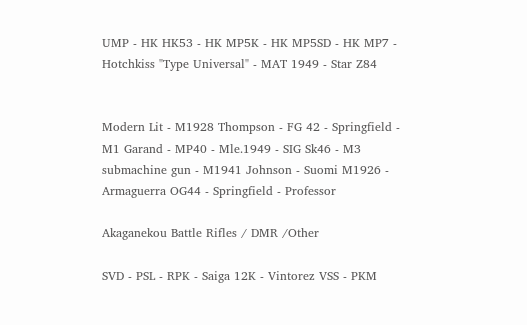UMP - HK HK53 - HK MP5K - HK MP5SD - HK MP7 - Hotchkiss "Type Universal" - MAT 1949 - Star Z84


Modern Lit - M1928 Thompson - FG 42 - Springfield - M1 Garand - MP40 - Mle.1949 - SIG Sk46 - M3 submachine gun - M1941 Johnson - Suomi M1926 - Armaguerra OG44 - Springfield - Professor

Akaganekou Battle Rifles / DMR /Other

SVD - PSL - RPK - Saiga 12K - Vintorez VSS - PKM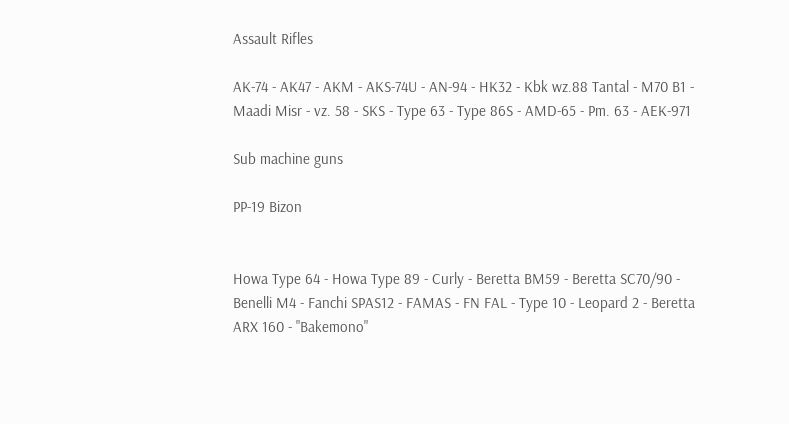Assault Rifles

AK-74 - AK47 - AKM - AKS-74U - AN-94 - HK32 - Kbk wz.88 Tantal - M70 B1 - Maadi Misr - vz. 58 - SKS - Type 63 - Type 86S - AMD-65 - Pm. 63 - AEK-971

Sub machine guns

PP-19 Bizon


Howa Type 64 - Howa Type 89 - Curly - Beretta BM59 - Beretta SC70/90 - Benelli M4 - Fanchi SPAS12 - FAMAS - FN FAL - Type 10 - Leopard 2 - Beretta ARX 160 - "Bakemono"